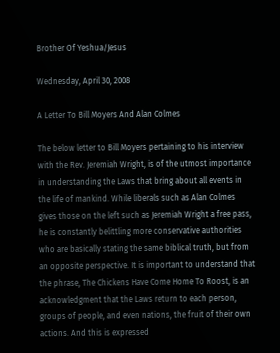Brother Of Yeshua/Jesus

Wednesday, April 30, 2008

A Letter To Bill Moyers And Alan Colmes

The below letter to Bill Moyers pertaining to his interview with the Rev. Jeremiah Wright, is of the utmost importance in understanding the Laws that bring about all events in the life of mankind. While liberals such as Alan Colmes gives those on the left such as Jeremiah Wright a free pass, he is constantly belittling more conservative authorities who are basically stating the same biblical truth, but from an opposite perspective. It is important to understand that the phrase, The Chickens Have Come Home To Roost, is an acknowledgment that the Laws return to each person, groups of people, and even nations, the fruit of their own actions. And this is expressed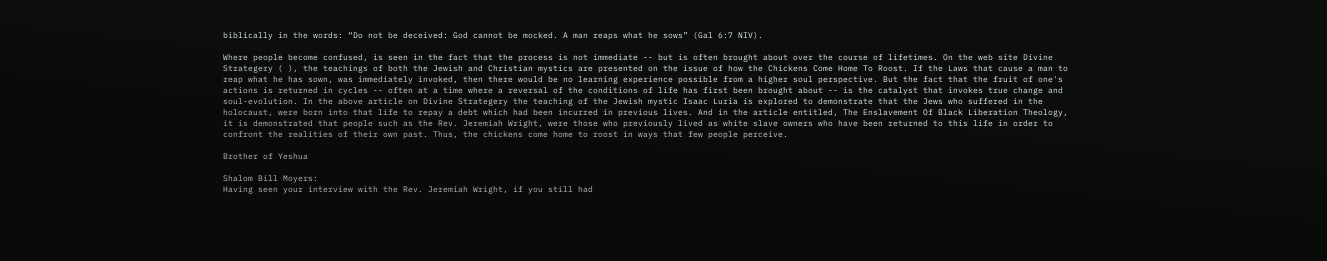biblically in the words: “Do not be deceived: God cannot be mocked. A man reaps what he sows” (Gal 6:7 NIV).

Where people become confused, is seen in the fact that the process is not immediate -- but is often brought about over the course of lifetimes. On the web site Divine Strategery ( ), the teachings of both the Jewish and Christian mystics are presented on the issue of how the Chickens Come Home To Roost. If the Laws that cause a man to reap what he has sown, was immediately invoked, then there would be no learning experience possible from a higher soul perspective. But the fact that the fruit of one's actions is returned in cycles -- often at a time where a reversal of the conditions of life has first been brought about -- is the catalyst that invokes true change and soul-evolution. In the above article on Divine Strategery the teaching of the Jewish mystic Isaac Luria is explored to demonstrate that the Jews who suffered in the holocaust, were born into that life to repay a debt which had been incurred in previous lives. And in the article entitled, The Enslavement Of Black Liberation Theology, it is demonstrated that people such as the Rev. Jeremiah Wright, were those who previously lived as white slave owners who have been returned to this life in order to confront the realities of their own past. Thus, the chickens come home to roost in ways that few people perceive.

Brother of Yeshua

Shalom Bill Moyers:
Having seen your interview with the Rev. Jeremiah Wright, if you still had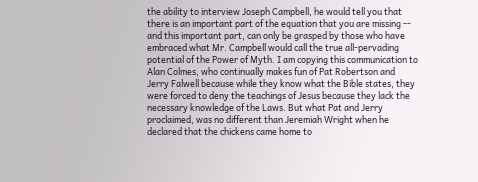the ability to interview Joseph Campbell, he would tell you that there is an important part of the equation that you are missing -- and this important part, can only be grasped by those who have embraced what Mr. Campbell would call the true all-pervading potential of the Power of Myth. I am copying this communication to Alan Colmes, who continually makes fun of Pat Robertson and Jerry Falwell because while they know what the Bible states, they were forced to deny the teachings of Jesus because they lack the necessary knowledge of the Laws. But what Pat and Jerry proclaimed, was no different than Jeremiah Wright when he declared that the chickens came home to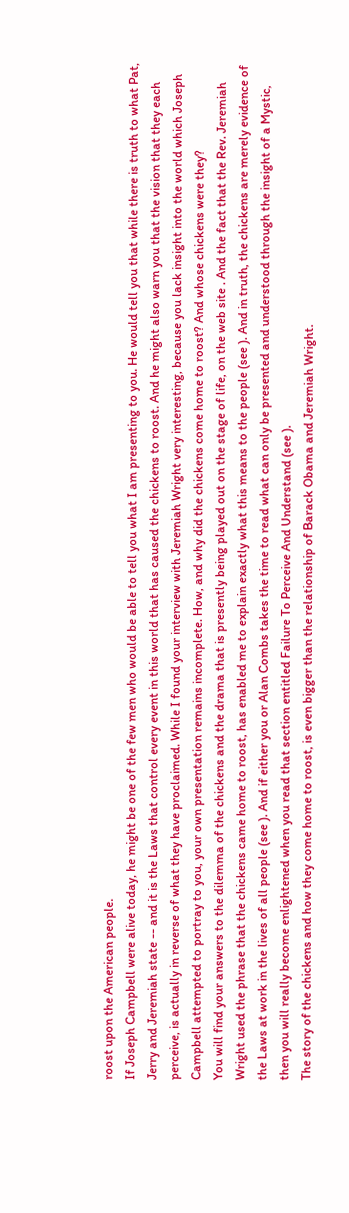roost upon the American people.
If Joseph Campbell were alive today, he might be one of the few men who would be able to tell you what I am presenting to you. He would tell you that while there is truth to what Pat, Jerry and Jeremiah state -- and it is the Laws that control every event in this world that has caused the chickens to roost. And he might also warn you that the vision that they each perceive, is actually in reverse of what they have proclaimed. While I found your interview with Jeremiah Wright very interesting, because you lack insight into the world which Joseph Campbell attempted to portray to you, your own presentation remains incomplete. How, and why did the chickens come home to roost? And whose chickens were they?
You will find your answers to the dilemma of the chickens and the drama that is presently being played out on the stage of life, on the web site . And the fact that the Rev. Jeremiah Wright used the phrase that the chickens came home to roost, has enabled me to explain exactly what this means to the people (see ). And in truth, the chickens are merely evidence of the Laws at work in the lives of all people (see ). And if either you or Alan Combs takes the time to read what can only be presented and understood through the insight of a Mystic, then you will really become enlightened when you read that section entitled Failure To Perceive And Understand (see ).
The story of the chickens and how they come home to roost, is even bigger than the relationship of Barack Obama and Jeremiah Wright.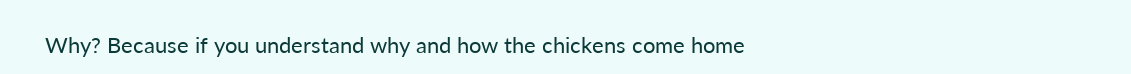Why? Because if you understand why and how the chickens come home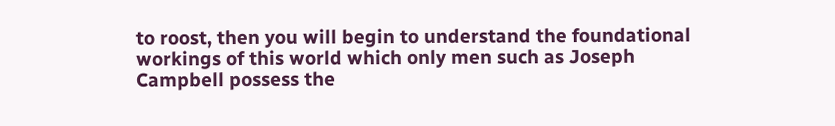to roost, then you will begin to understand the foundational workings of this world which only men such as Joseph Campbell possess the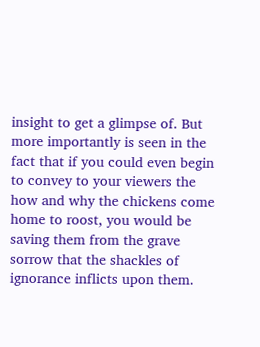insight to get a glimpse of. But more importantly is seen in the fact that if you could even begin to convey to your viewers the how and why the chickens come home to roost, you would be saving them from the grave sorrow that the shackles of ignorance inflicts upon them.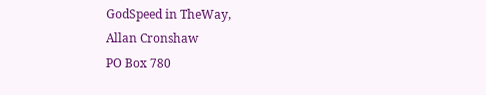GodSpeed in TheWay,
Allan Cronshaw
PO Box 780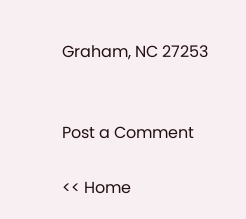Graham, NC 27253


Post a Comment

<< Home